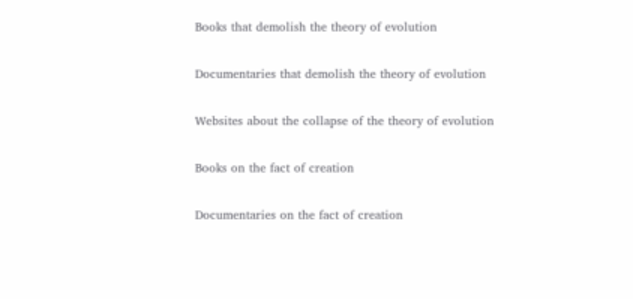Books that demolish the theory of evolution

Documentaries that demolish the theory of evolution

Websites about the collapse of the theory of evolution

Books on the fact of creation

Documentaries on the fact of creation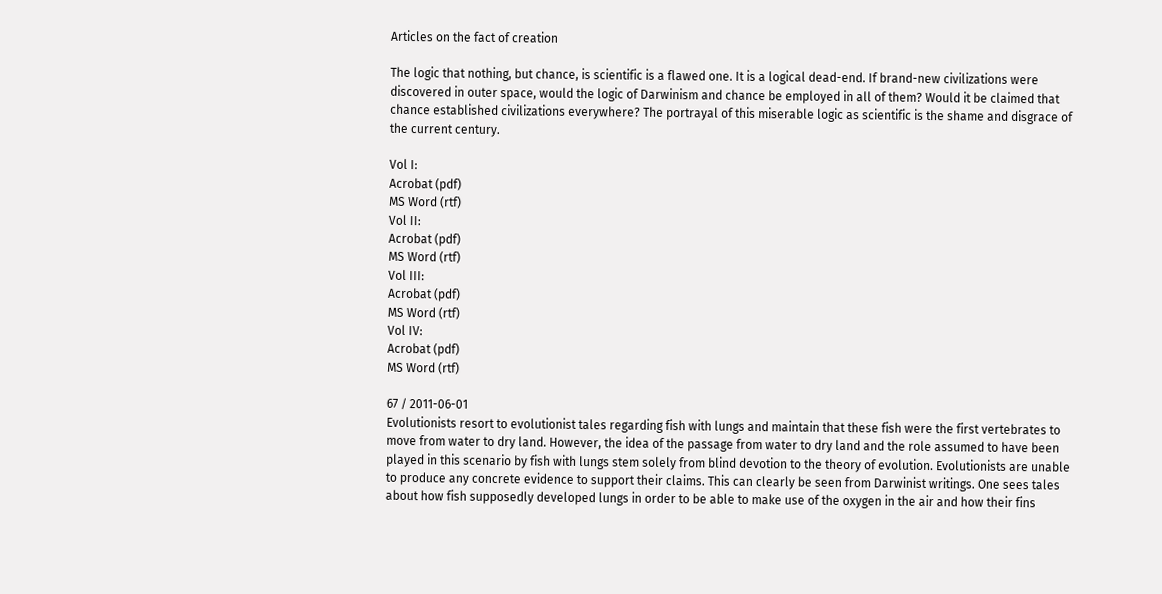Articles on the fact of creation

The logic that nothing, but chance, is scientific is a flawed one. It is a logical dead-end. If brand-new civilizations were discovered in outer space, would the logic of Darwinism and chance be employed in all of them? Would it be claimed that chance established civilizations everywhere? The portrayal of this miserable logic as scientific is the shame and disgrace of the current century.

Vol I:
Acrobat (pdf)
MS Word (rtf)
Vol II:
Acrobat (pdf)
MS Word (rtf)
Vol III:
Acrobat (pdf)
MS Word (rtf)
Vol IV:
Acrobat (pdf)
MS Word (rtf)

67 / 2011-06-01
Evolutionists resort to evolutionist tales regarding fish with lungs and maintain that these fish were the first vertebrates to move from water to dry land. However, the idea of the passage from water to dry land and the role assumed to have been played in this scenario by fish with lungs stem solely from blind devotion to the theory of evolution. Evolutionists are unable to produce any concrete evidence to support their claims. This can clearly be seen from Darwinist writings. One sees tales about how fish supposedly developed lungs in order to be able to make use of the oxygen in the air and how their fins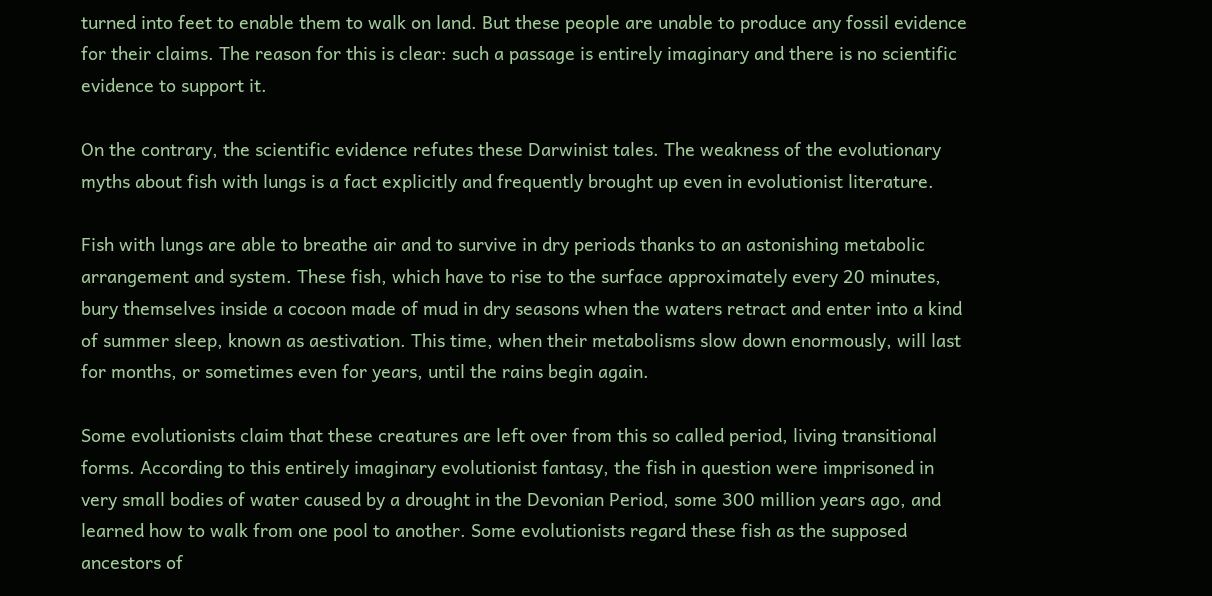turned into feet to enable them to walk on land. But these people are unable to produce any fossil evidence for their claims. The reason for this is clear: such a passage is entirely imaginary and there is no scientific evidence to support it.

On the contrary, the scientific evidence refutes these Darwinist tales. The weakness of the evolutionary myths about fish with lungs is a fact explicitly and frequently brought up even in evolutionist literature.

Fish with lungs are able to breathe air and to survive in dry periods thanks to an astonishing metabolic arrangement and system. These fish, which have to rise to the surface approximately every 20 minutes, bury themselves inside a cocoon made of mud in dry seasons when the waters retract and enter into a kind of summer sleep, known as aestivation. This time, when their metabolisms slow down enormously, will last for months, or sometimes even for years, until the rains begin again.

Some evolutionists claim that these creatures are left over from this so called period, living transitional forms. According to this entirely imaginary evolutionist fantasy, the fish in question were imprisoned in very small bodies of water caused by a drought in the Devonian Period, some 300 million years ago, and learned how to walk from one pool to another. Some evolutionists regard these fish as the supposed ancestors of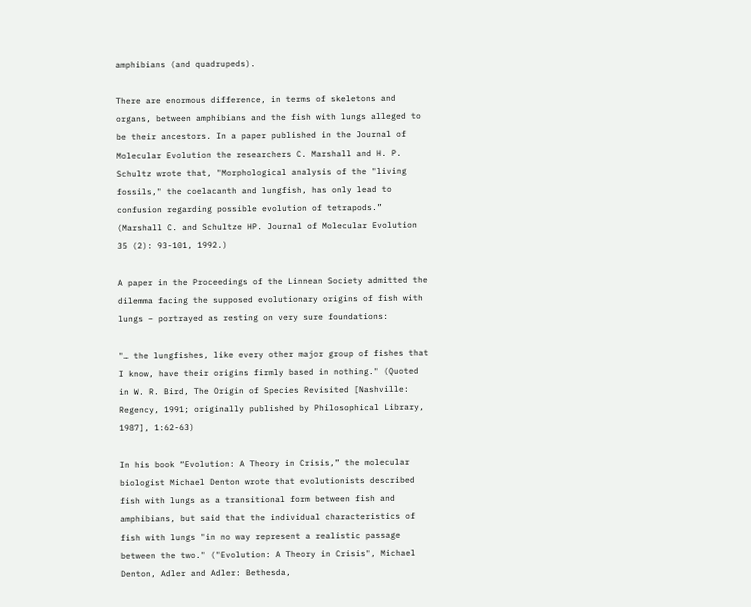amphibians (and quadrupeds).

There are enormous difference, in terms of skeletons and organs, between amphibians and the fish with lungs alleged to be their ancestors. In a paper published in the Journal of Molecular Evolution the researchers C. Marshall and H. P. Schultz wrote that, "Morphological analysis of the "living fossils," the coelacanth and lungfish, has only lead to confusion regarding possible evolution of tetrapods.” (Marshall C. and Schultze HP. Journal of Molecular Evolution 35 (2): 93-101, 1992.)

A paper in the Proceedings of the Linnean Society admitted the dilemma facing the supposed evolutionary origins of fish with lungs – portrayed as resting on very sure foundations:

"… the lungfishes, like every other major group of fishes that I know, have their origins firmly based in nothing." (Quoted in W. R. Bird, The Origin of Species Revisited [Nashville: Regency, 1991; originally published by Philosophical Library, 1987], 1:62-63)

In his book “Evolution: A Theory in Crisis,” the molecular biologist Michael Denton wrote that evolutionists described fish with lungs as a transitional form between fish and amphibians, but said that the individual characteristics of fish with lungs "in no way represent a realistic passage between the two." ("Evolution: A Theory in Crisis", Michael Denton, Adler and Adler: Bethesda,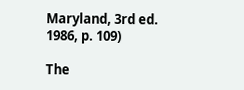Maryland, 3rd ed. 1986, p. 109)

The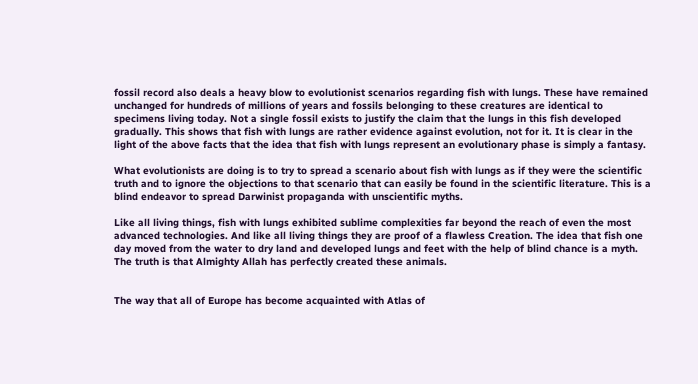fossil record also deals a heavy blow to evolutionist scenarios regarding fish with lungs. These have remained unchanged for hundreds of millions of years and fossils belonging to these creatures are identical to specimens living today. Not a single fossil exists to justify the claim that the lungs in this fish developed gradually. This shows that fish with lungs are rather evidence against evolution, not for it. It is clear in the light of the above facts that the idea that fish with lungs represent an evolutionary phase is simply a fantasy.

What evolutionists are doing is to try to spread a scenario about fish with lungs as if they were the scientific truth and to ignore the objections to that scenario that can easily be found in the scientific literature. This is a blind endeavor to spread Darwinist propaganda with unscientific myths.

Like all living things, fish with lungs exhibited sublime complexities far beyond the reach of even the most advanced technologies. And like all living things they are proof of a flawless Creation. The idea that fish one day moved from the water to dry land and developed lungs and feet with the help of blind chance is a myth. The truth is that Almighty Allah has perfectly created these animals.


The way that all of Europe has become acquainted with Atlas of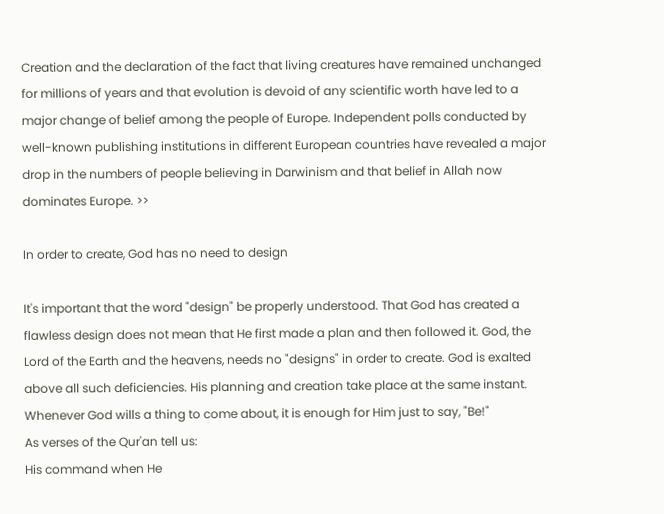Creation and the declaration of the fact that living creatures have remained unchanged for millions of years and that evolution is devoid of any scientific worth have led to a major change of belief among the people of Europe. Independent polls conducted by well-known publishing institutions in different European countries have revealed a major drop in the numbers of people believing in Darwinism and that belief in Allah now dominates Europe. >>

In order to create, God has no need to design

It's important that the word "design" be properly understood. That God has created a flawless design does not mean that He first made a plan and then followed it. God, the Lord of the Earth and the heavens, needs no "designs" in order to create. God is exalted above all such deficiencies. His planning and creation take place at the same instant.
Whenever God wills a thing to come about, it is enough for Him just to say, "Be!"
As verses of the Qur'an tell us:
His command when He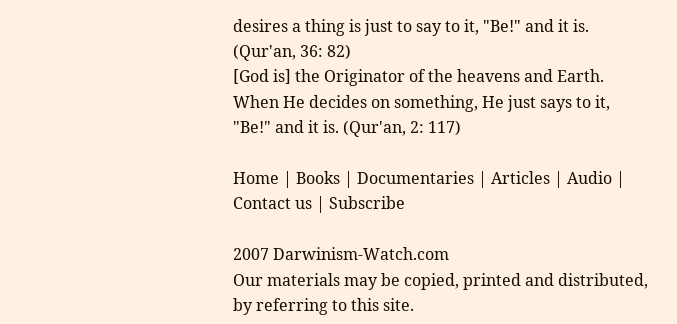desires a thing is just to say to it, "Be!" and it is. (Qur'an, 36: 82)
[God is] the Originator of the heavens and Earth. When He decides on something, He just says to it, "Be!" and it is. (Qur'an, 2: 117)

Home | Books | Documentaries | Articles | Audio | Contact us | Subscribe

2007 Darwinism-Watch.com
Our materials may be copied, printed and distributed, by referring to this site.